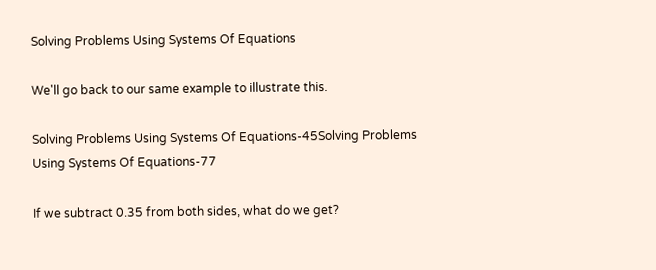Solving Problems Using Systems Of Equations

We'll go back to our same example to illustrate this.

Solving Problems Using Systems Of Equations-45Solving Problems Using Systems Of Equations-77

If we subtract 0.35 from both sides, what do we get?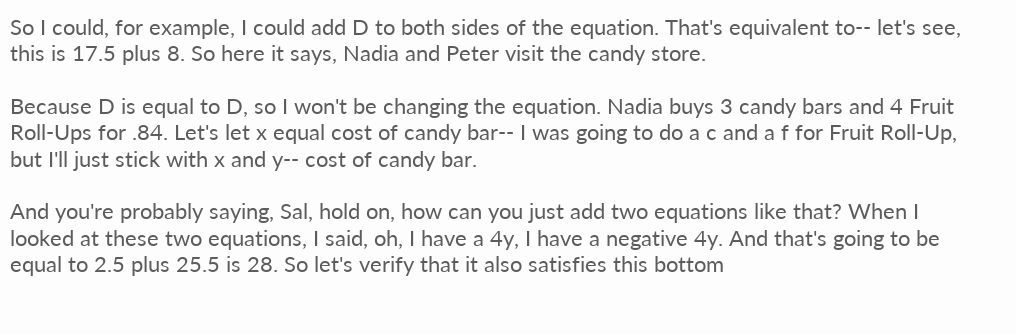So I could, for example, I could add D to both sides of the equation. That's equivalent to-- let's see, this is 17.5 plus 8. So here it says, Nadia and Peter visit the candy store.

Because D is equal to D, so I won't be changing the equation. Nadia buys 3 candy bars and 4 Fruit Roll-Ups for .84. Let's let x equal cost of candy bar-- I was going to do a c and a f for Fruit Roll-Up, but I'll just stick with x and y-- cost of candy bar.

And you're probably saying, Sal, hold on, how can you just add two equations like that? When I looked at these two equations, I said, oh, I have a 4y, I have a negative 4y. And that's going to be equal to 2.5 plus 25.5 is 28. So let's verify that it also satisfies this bottom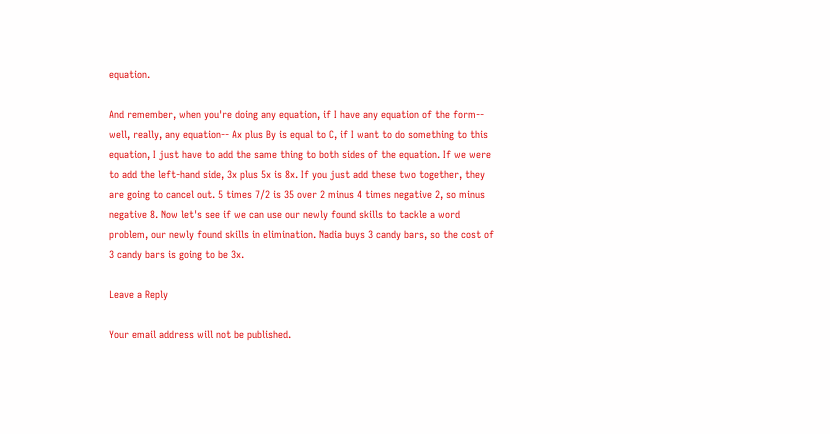equation.

And remember, when you're doing any equation, if I have any equation of the form-- well, really, any equation-- Ax plus By is equal to C, if I want to do something to this equation, I just have to add the same thing to both sides of the equation. If we were to add the left-hand side, 3x plus 5x is 8x. If you just add these two together, they are going to cancel out. 5 times 7/2 is 35 over 2 minus 4 times negative 2, so minus negative 8. Now let's see if we can use our newly found skills to tackle a word problem, our newly found skills in elimination. Nadia buys 3 candy bars, so the cost of 3 candy bars is going to be 3x.

Leave a Reply

Your email address will not be published.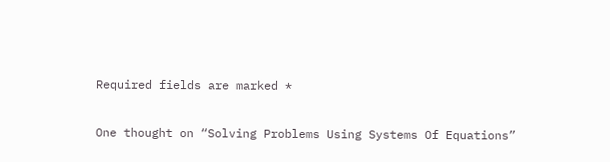Required fields are marked *

One thought on “Solving Problems Using Systems Of Equations”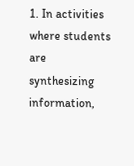1. In activities where students are synthesizing information,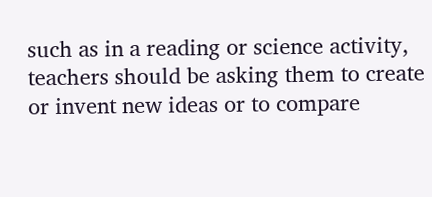such as in a reading or science activity, teachers should be asking them to create or invent new ideas or to compare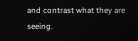and contrast what they are seeing.